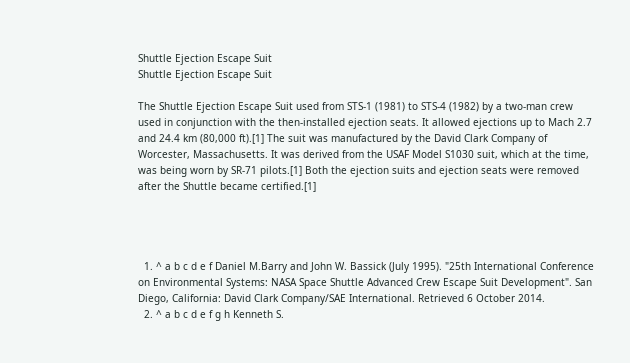Shuttle Ejection Escape Suit
Shuttle Ejection Escape Suit

The Shuttle Ejection Escape Suit used from STS-1 (1981) to STS-4 (1982) by a two-man crew used in conjunction with the then-installed ejection seats. It allowed ejections up to Mach 2.7 and 24.4 km (80,000 ft).[1] The suit was manufactured by the David Clark Company of Worcester, Massachusetts. It was derived from the USAF Model S1030 suit, which at the time, was being worn by SR-71 pilots.[1] Both the ejection suits and ejection seats were removed after the Shuttle became certified.[1]




  1. ^ a b c d e f Daniel M.Barry and John W. Bassick (July 1995). "25th International Conference on Environmental Systems: NASA Space Shuttle Advanced Crew Escape Suit Development". San Diego, California: David Clark Company/SAE International. Retrieved 6 October 2014.
  2. ^ a b c d e f g h Kenneth S.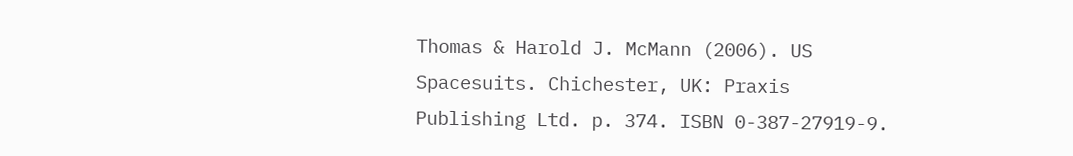Thomas & Harold J. McMann (2006). US Spacesuits. Chichester, UK: Praxis Publishing Ltd. p. 374. ISBN 0-387-27919-9.